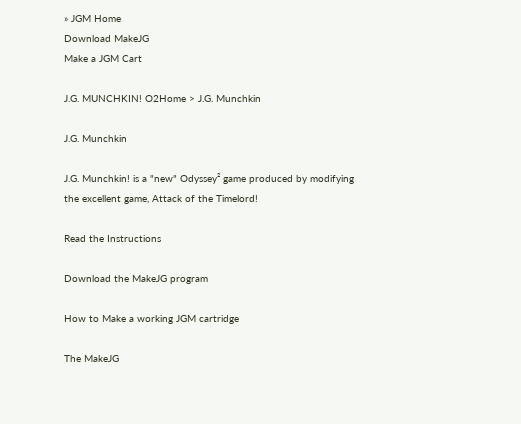» JGM Home
Download MakeJG
Make a JGM Cart

J.G. MUNCHKIN! O2Home > J.G. Munchkin

J.G. Munchkin

J.G. Munchkin! is a "new" Odyssey² game produced by modifying
the excellent game, Attack of the Timelord!

Read the Instructions

Download the MakeJG program

How to Make a working JGM cartridge

The MakeJG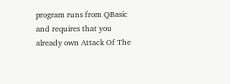program runs from QBasic and requires that you already own Attack Of The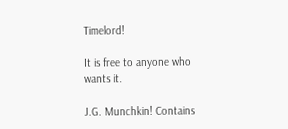Timelord!

It is free to anyone who wants it.

J.G. Munchkin! Contains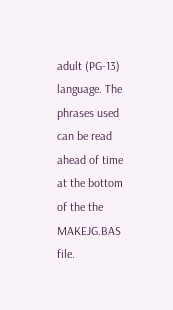adult (PG-13) language. The phrases used can be read
ahead of time at the bottom of the the MAKEJG.BAS file.